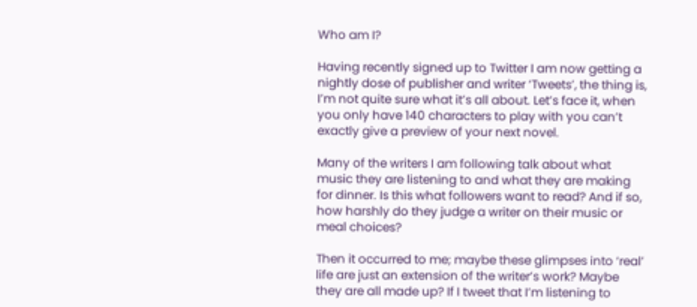Who am I?

Having recently signed up to Twitter I am now getting a nightly dose of publisher and writer ‘Tweets’, the thing is, I’m not quite sure what it’s all about. Let’s face it, when you only have 140 characters to play with you can’t exactly give a preview of your next novel.

Many of the writers I am following talk about what music they are listening to and what they are making for dinner. Is this what followers want to read? And if so, how harshly do they judge a writer on their music or meal choices?

Then it occurred to me; maybe these glimpses into ‘real’ life are just an extension of the writer’s work? Maybe they are all made up? If I tweet that I’m listening to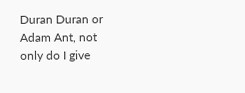Duran Duran or Adam Ant, not only do I give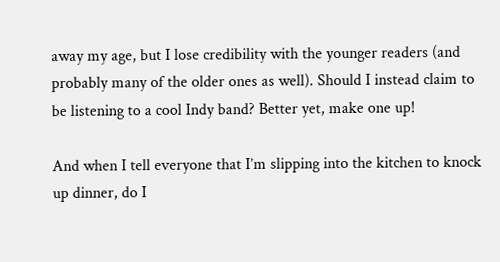away my age, but I lose credibility with the younger readers (and probably many of the older ones as well). Should I instead claim to be listening to a cool Indy band? Better yet, make one up!

And when I tell everyone that I’m slipping into the kitchen to knock up dinner, do I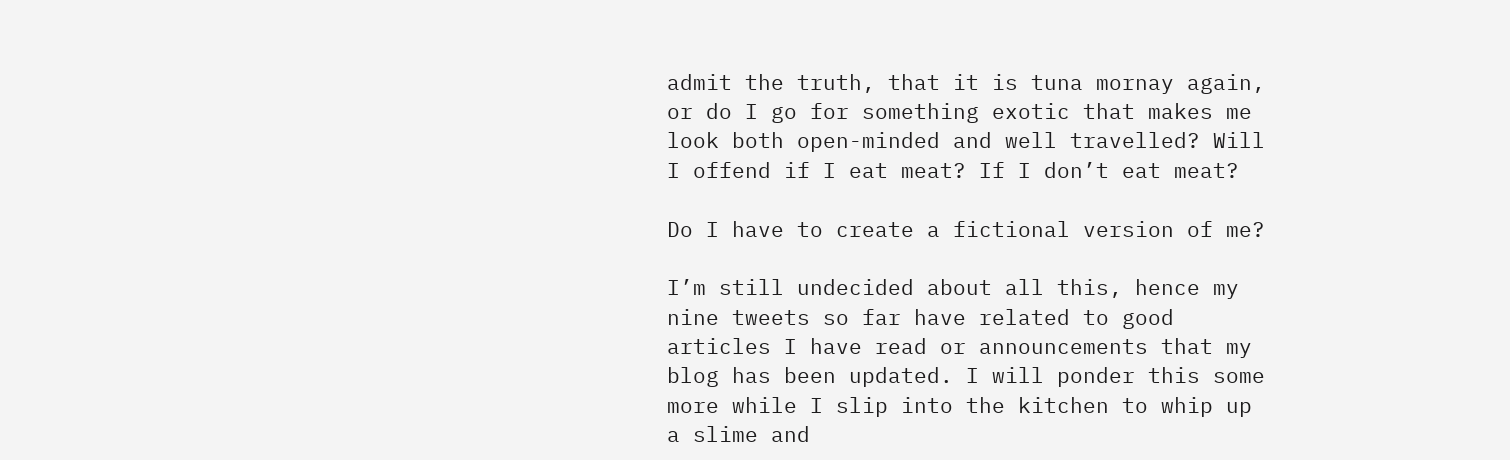admit the truth, that it is tuna mornay again, or do I go for something exotic that makes me look both open-minded and well travelled? Will I offend if I eat meat? If I don’t eat meat?

Do I have to create a fictional version of me?

I’m still undecided about all this, hence my nine tweets so far have related to good articles I have read or announcements that my blog has been updated. I will ponder this some more while I slip into the kitchen to whip up a slime and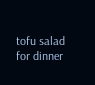tofu salad for dinner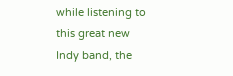while listening to this great new Indy band, the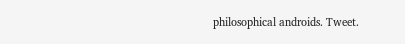philosophical androids. Tweet.